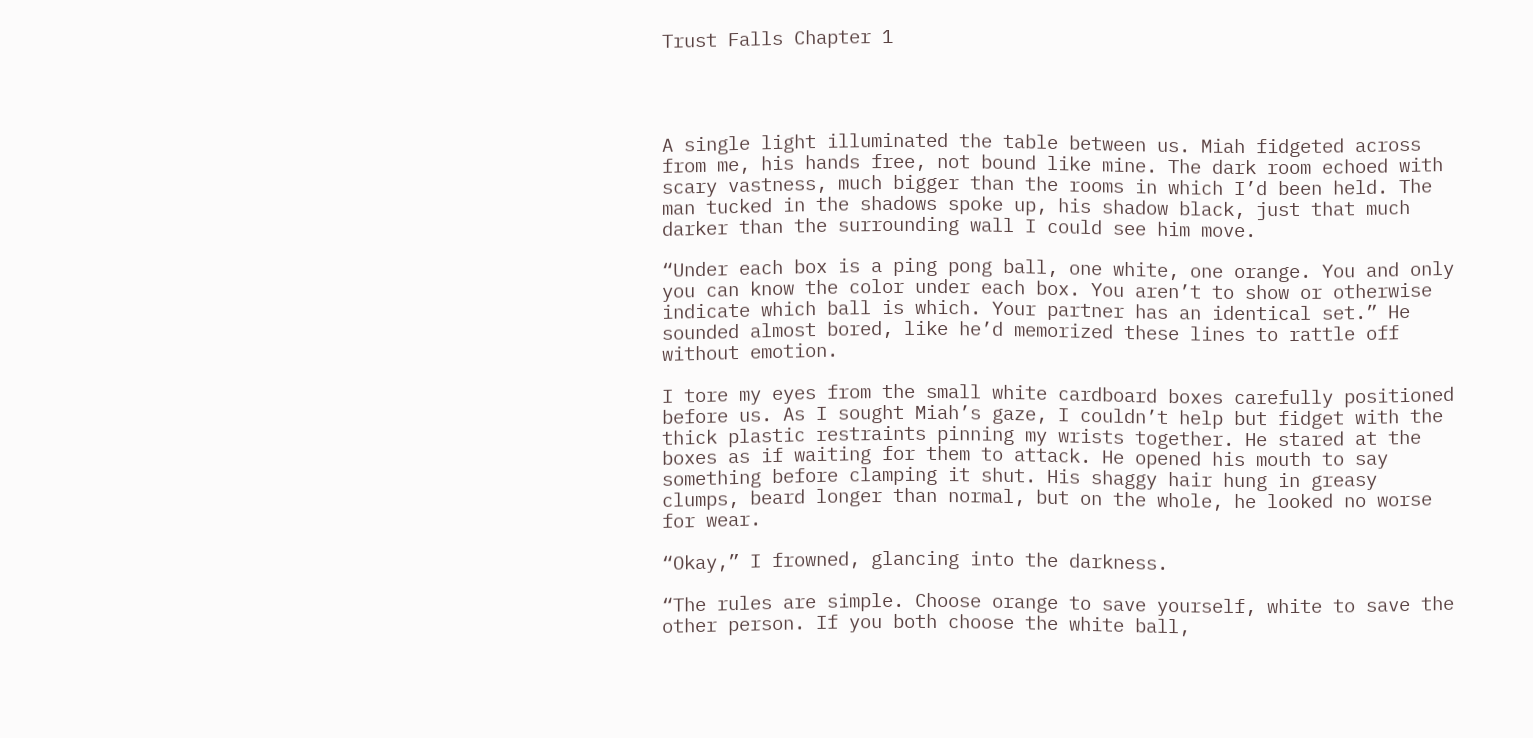Trust Falls Chapter 1




A single light illuminated the table between us. Miah fidgeted across from me, his hands free, not bound like mine. The dark room echoed with scary vastness, much bigger than the rooms in which I’d been held. The man tucked in the shadows spoke up, his shadow black, just that much darker than the surrounding wall I could see him move.

“Under each box is a ping pong ball, one white, one orange. You and only you can know the color under each box. You aren’t to show or otherwise indicate which ball is which. Your partner has an identical set.” He sounded almost bored, like he’d memorized these lines to rattle off without emotion.

I tore my eyes from the small white cardboard boxes carefully positioned before us. As I sought Miah’s gaze, I couldn’t help but fidget with the thick plastic restraints pinning my wrists together. He stared at the boxes as if waiting for them to attack. He opened his mouth to say something before clamping it shut. His shaggy hair hung in greasy clumps, beard longer than normal, but on the whole, he looked no worse for wear.

“Okay,” I frowned, glancing into the darkness.

“The rules are simple. Choose orange to save yourself, white to save the other person. If you both choose the white ball,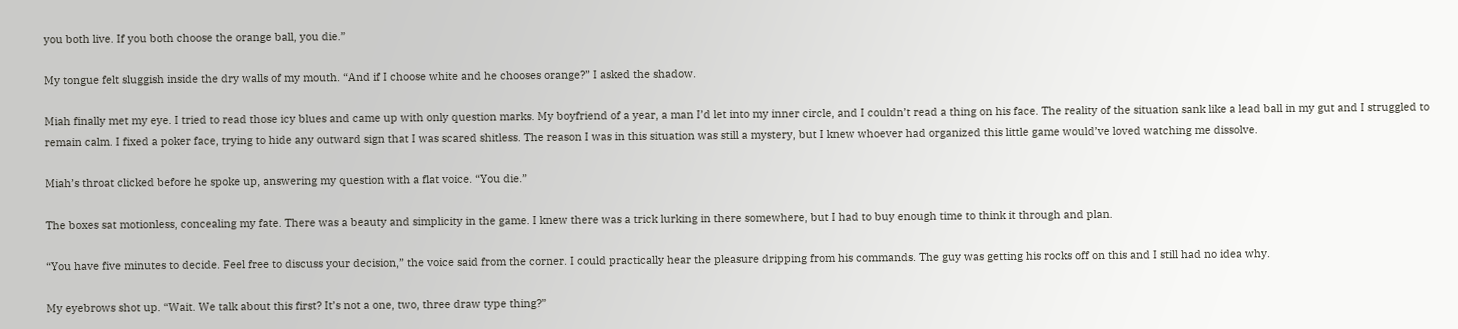you both live. If you both choose the orange ball, you die.”

My tongue felt sluggish inside the dry walls of my mouth. “And if I choose white and he chooses orange?” I asked the shadow.

Miah finally met my eye. I tried to read those icy blues and came up with only question marks. My boyfriend of a year, a man I’d let into my inner circle, and I couldn’t read a thing on his face. The reality of the situation sank like a lead ball in my gut and I struggled to remain calm. I fixed a poker face, trying to hide any outward sign that I was scared shitless. The reason I was in this situation was still a mystery, but I knew whoever had organized this little game would’ve loved watching me dissolve.

Miah’s throat clicked before he spoke up, answering my question with a flat voice. “You die.”

The boxes sat motionless, concealing my fate. There was a beauty and simplicity in the game. I knew there was a trick lurking in there somewhere, but I had to buy enough time to think it through and plan.

“You have five minutes to decide. Feel free to discuss your decision,” the voice said from the corner. I could practically hear the pleasure dripping from his commands. The guy was getting his rocks off on this and I still had no idea why.

My eyebrows shot up. “Wait. We talk about this first? It’s not a one, two, three draw type thing?”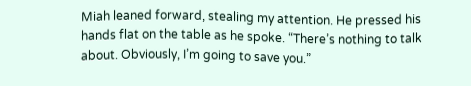Miah leaned forward, stealing my attention. He pressed his hands flat on the table as he spoke. “There’s nothing to talk about. Obviously, I’m going to save you.”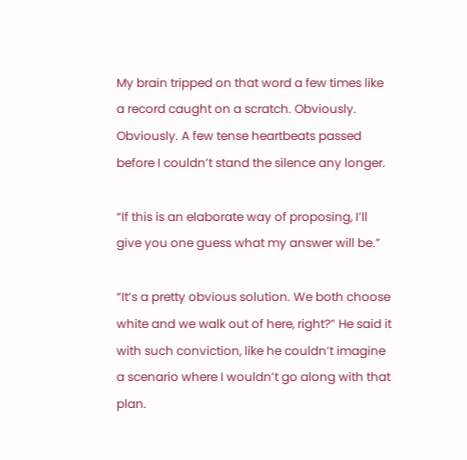My brain tripped on that word a few times like a record caught on a scratch. Obviously. Obviously. A few tense heartbeats passed before I couldn’t stand the silence any longer.

“If this is an elaborate way of proposing, I’ll give you one guess what my answer will be.”

“It’s a pretty obvious solution. We both choose white and we walk out of here, right?” He said it with such conviction, like he couldn’t imagine a scenario where I wouldn’t go along with that plan.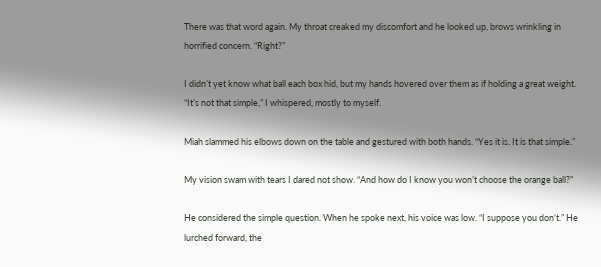There was that word again. My throat creaked my discomfort and he looked up, brows wrinkling in horrified concern. “Right?”

I didn’t yet know what ball each box hid, but my hands hovered over them as if holding a great weight. “It’s not that simple,” I whispered, mostly to myself.

Miah slammed his elbows down on the table and gestured with both hands. “Yes it is. It is that simple.”

My vision swam with tears I dared not show. “And how do I know you won’t choose the orange ball?”

He considered the simple question. When he spoke next, his voice was low. “I suppose you don’t.” He lurched forward, the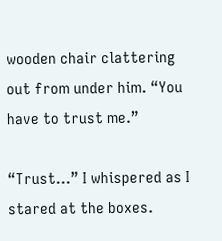wooden chair clattering out from under him. “You have to trust me.”

“Trust…” I whispered as I stared at the boxes.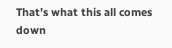That’s what this all comes down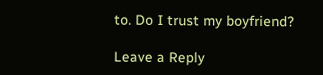to. Do I trust my boyfriend?

Leave a Reply